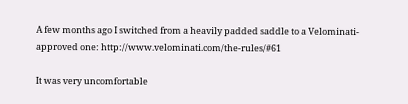A few months ago I switched from a heavily padded saddle to a Velominati-approved one: http://www.velominati.com/the-rules/#61

It was very uncomfortable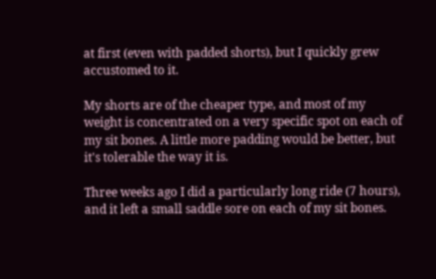at first (even with padded shorts), but I quickly grew accustomed to it.

My shorts are of the cheaper type, and most of my weight is concentrated on a very specific spot on each of my sit bones. A little more padding would be better, but it's tolerable the way it is.

Three weeks ago I did a particularly long ride (7 hours), and it left a small saddle sore on each of my sit bones.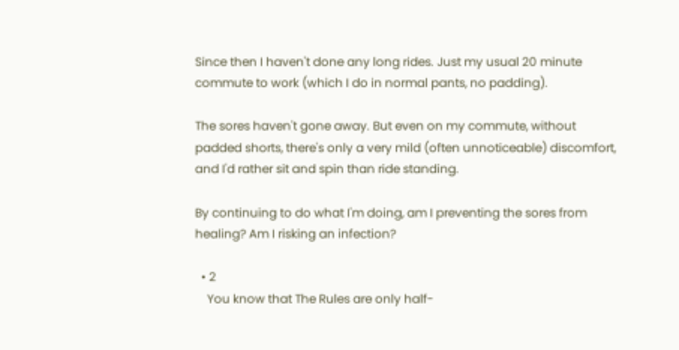Since then I haven't done any long rides. Just my usual 20 minute commute to work (which I do in normal pants, no padding).

The sores haven't gone away. But even on my commute, without padded shorts, there's only a very mild (often unnoticeable) discomfort, and I'd rather sit and spin than ride standing.

By continuing to do what I'm doing, am I preventing the sores from healing? Am I risking an infection?

  • 2
    You know that The Rules are only half-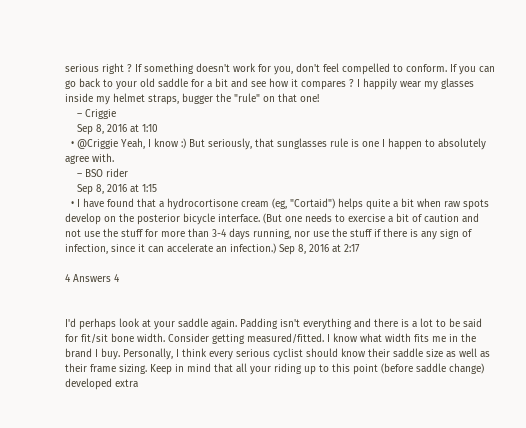serious right ? If something doesn't work for you, don't feel compelled to conform. If you can go back to your old saddle for a bit and see how it compares ? I happily wear my glasses inside my helmet straps, bugger the "rule" on that one!
    – Criggie
    Sep 8, 2016 at 1:10
  • @Criggie Yeah, I know :) But seriously, that sunglasses rule is one I happen to absolutely agree with.
    – BSO rider
    Sep 8, 2016 at 1:15
  • I have found that a hydrocortisone cream (eg, "Cortaid") helps quite a bit when raw spots develop on the posterior bicycle interface. (But one needs to exercise a bit of caution and not use the stuff for more than 3-4 days running, nor use the stuff if there is any sign of infection, since it can accelerate an infection.) Sep 8, 2016 at 2:17

4 Answers 4


I'd perhaps look at your saddle again. Padding isn't everything and there is a lot to be said for fit/sit bone width. Consider getting measured/fitted. I know what width fits me in the brand I buy. Personally, I think every serious cyclist should know their saddle size as well as their frame sizing. Keep in mind that all your riding up to this point (before saddle change) developed extra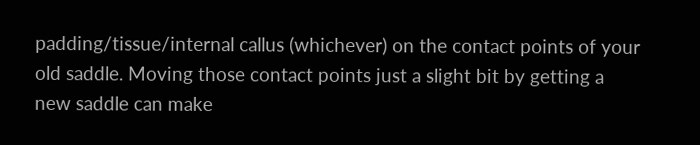padding/tissue/internal callus (whichever) on the contact points of your old saddle. Moving those contact points just a slight bit by getting a new saddle can make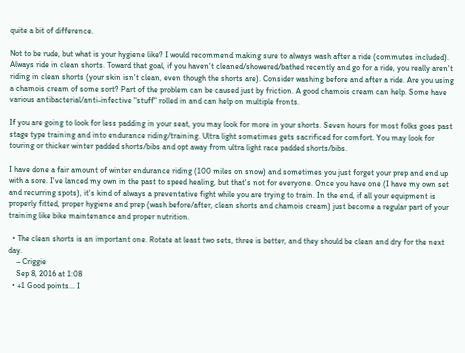quite a bit of difference.

Not to be rude, but what is your hygiene like? I would recommend making sure to always wash after a ride (commutes included). Always ride in clean shorts. Toward that goal, if you haven't cleaned/showered/bathed recently and go for a ride, you really aren't riding in clean shorts (your skin isn't clean, even though the shorts are). Consider washing before and after a ride. Are you using a chamois cream of some sort? Part of the problem can be caused just by friction. A good chamois cream can help. Some have various antibacterial/anti-infective "stuff" rolled in and can help on multiple fronts.

If you are going to look for less padding in your seat, you may look for more in your shorts. Seven hours for most folks goes past stage type training and into endurance riding/training. Ultra light sometimes gets sacrificed for comfort. You may look for touring or thicker winter padded shorts/bibs and opt away from ultra light race padded shorts/bibs.

I have done a fair amount of winter endurance riding (100 miles on snow) and sometimes you just forget your prep and end up with a sore. I've lanced my own in the past to speed healing, but that's not for everyone. Once you have one (I have my own set and recurring spots), it's kind of always a preventative fight while you are trying to train. In the end, if all your equipment is properly fitted, proper hygiene and prep (wash before/after, clean shorts and chamois cream) just become a regular part of your training like bike maintenance and proper nutrition.

  • The clean shorts is an important one. Rotate at least two sets, three is better, and they should be clean and dry for the next day.
    – Criggie
    Sep 8, 2016 at 1:08
  • +1 Good points... I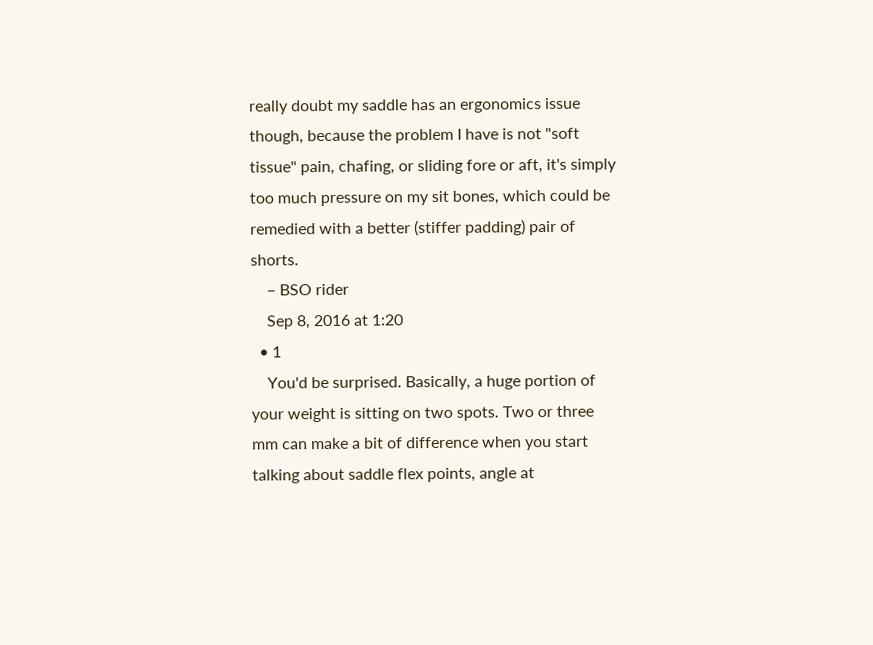really doubt my saddle has an ergonomics issue though, because the problem I have is not "soft tissue" pain, chafing, or sliding fore or aft, it's simply too much pressure on my sit bones, which could be remedied with a better (stiffer padding) pair of shorts.
    – BSO rider
    Sep 8, 2016 at 1:20
  • 1
    You'd be surprised. Basically, a huge portion of your weight is sitting on two spots. Two or three mm can make a bit of difference when you start talking about saddle flex points, angle at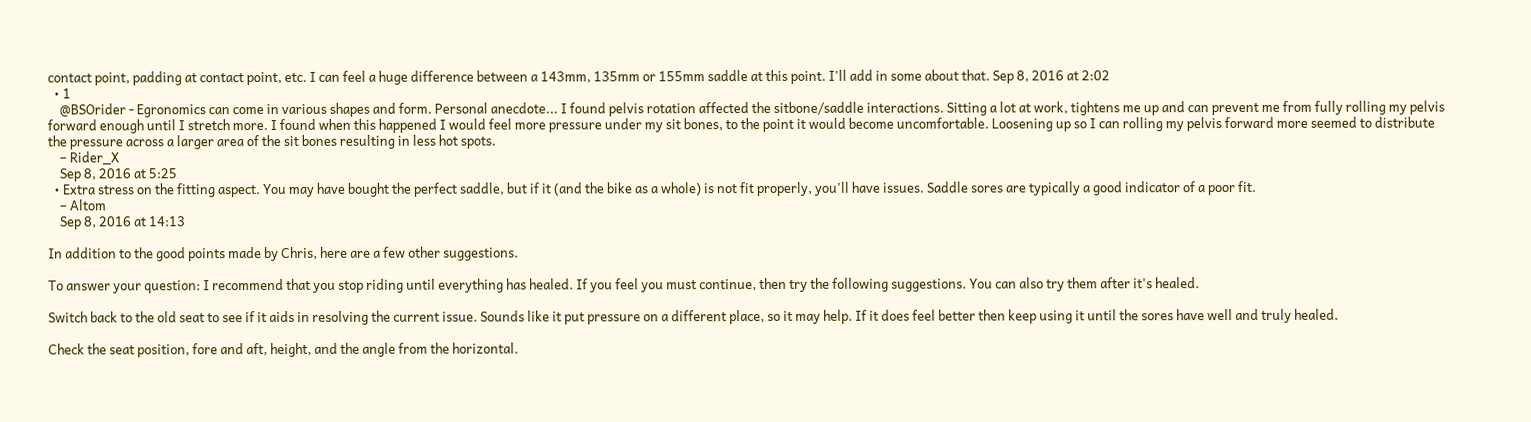contact point, padding at contact point, etc. I can feel a huge difference between a 143mm, 135mm or 155mm saddle at this point. I'll add in some about that. Sep 8, 2016 at 2:02
  • 1
    @BSOrider - Egronomics can come in various shapes and form. Personal anecdote... I found pelvis rotation affected the sitbone/saddle interactions. Sitting a lot at work, tightens me up and can prevent me from fully rolling my pelvis forward enough until I stretch more. I found when this happened I would feel more pressure under my sit bones, to the point it would become uncomfortable. Loosening up so I can rolling my pelvis forward more seemed to distribute the pressure across a larger area of the sit bones resulting in less hot spots.
    – Rider_X
    Sep 8, 2016 at 5:25
  • Extra stress on the fitting aspect. You may have bought the perfect saddle, but if it (and the bike as a whole) is not fit properly, you'll have issues. Saddle sores are typically a good indicator of a poor fit.
    – Altom
    Sep 8, 2016 at 14:13

In addition to the good points made by Chris, here are a few other suggestions.

To answer your question: I recommend that you stop riding until everything has healed. If you feel you must continue, then try the following suggestions. You can also try them after it's healed.

Switch back to the old seat to see if it aids in resolving the current issue. Sounds like it put pressure on a different place, so it may help. If it does feel better then keep using it until the sores have well and truly healed.

Check the seat position, fore and aft, height, and the angle from the horizontal.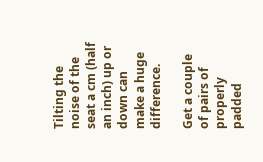Tilting the noise of the seat a cm (half an inch) up or down can make a huge difference.

Get a couple of pairs of properly padded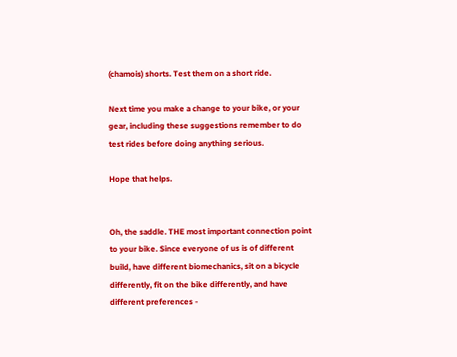(chamois) shorts. Test them on a short ride.

Next time you make a change to your bike, or your gear, including these suggestions remember to do test rides before doing anything serious.

Hope that helps.


Oh, the saddle. THE most important connection point to your bike. Since everyone of us is of different build, have different biomechanics, sit on a bicycle differently, fit on the bike differently, and have different preferences -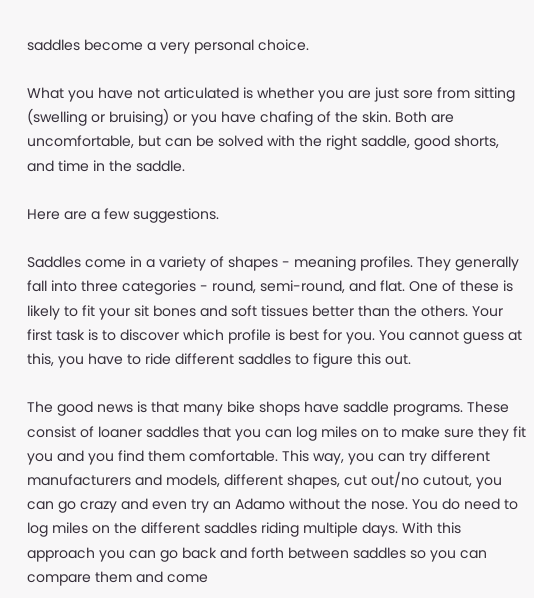saddles become a very personal choice.

What you have not articulated is whether you are just sore from sitting (swelling or bruising) or you have chafing of the skin. Both are uncomfortable, but can be solved with the right saddle, good shorts, and time in the saddle.

Here are a few suggestions.

Saddles come in a variety of shapes - meaning profiles. They generally fall into three categories - round, semi-round, and flat. One of these is likely to fit your sit bones and soft tissues better than the others. Your first task is to discover which profile is best for you. You cannot guess at this, you have to ride different saddles to figure this out.

The good news is that many bike shops have saddle programs. These consist of loaner saddles that you can log miles on to make sure they fit you and you find them comfortable. This way, you can try different manufacturers and models, different shapes, cut out/no cutout, you can go crazy and even try an Adamo without the nose. You do need to log miles on the different saddles riding multiple days. With this approach you can go back and forth between saddles so you can compare them and come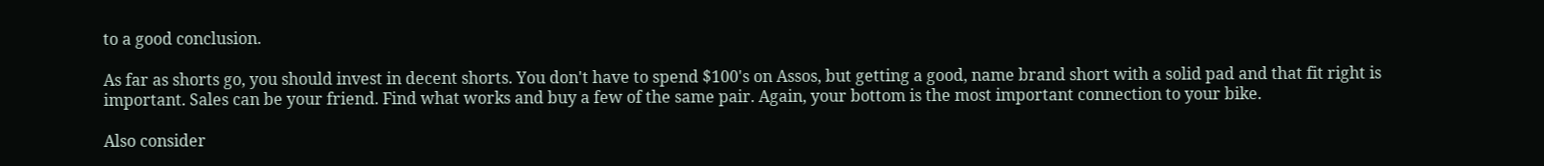to a good conclusion.

As far as shorts go, you should invest in decent shorts. You don't have to spend $100's on Assos, but getting a good, name brand short with a solid pad and that fit right is important. Sales can be your friend. Find what works and buy a few of the same pair. Again, your bottom is the most important connection to your bike.

Also consider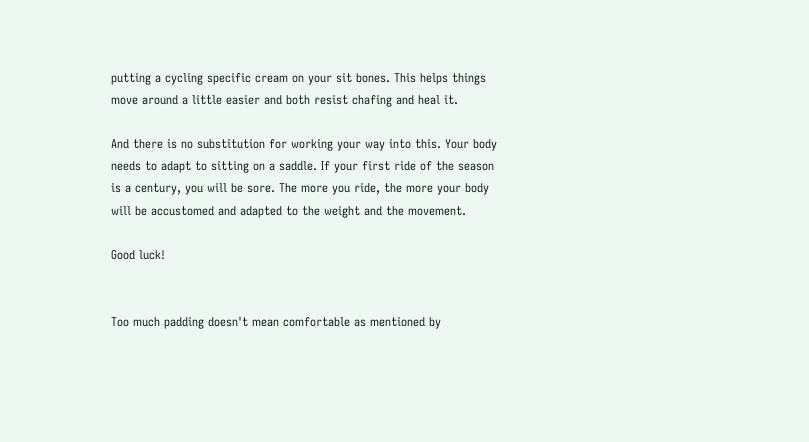putting a cycling specific cream on your sit bones. This helps things move around a little easier and both resist chafing and heal it.

And there is no substitution for working your way into this. Your body needs to adapt to sitting on a saddle. If your first ride of the season is a century, you will be sore. The more you ride, the more your body will be accustomed and adapted to the weight and the movement.

Good luck!


Too much padding doesn't mean comfortable as mentioned by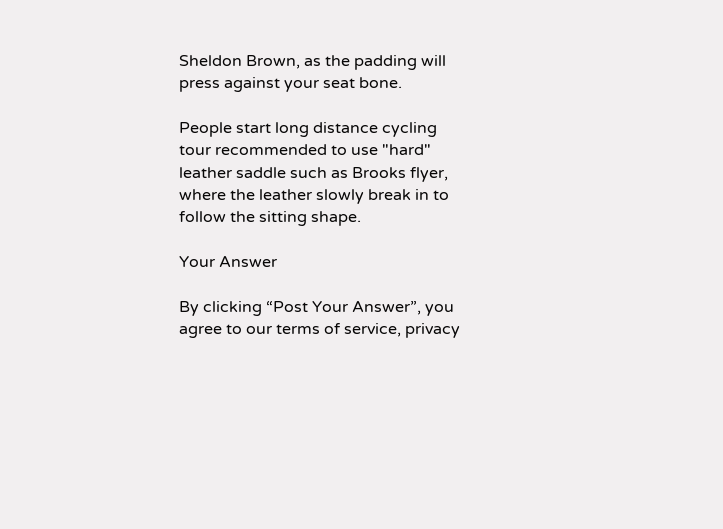Sheldon Brown, as the padding will press against your seat bone.

People start long distance cycling tour recommended to use "hard" leather saddle such as Brooks flyer, where the leather slowly break in to follow the sitting shape.

Your Answer

By clicking “Post Your Answer”, you agree to our terms of service, privacy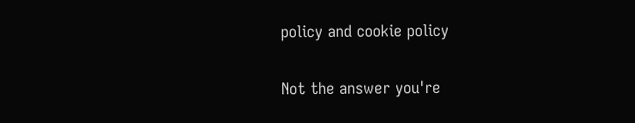policy and cookie policy

Not the answer you're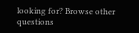looking for? Browse other questions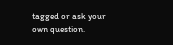tagged or ask your own question.